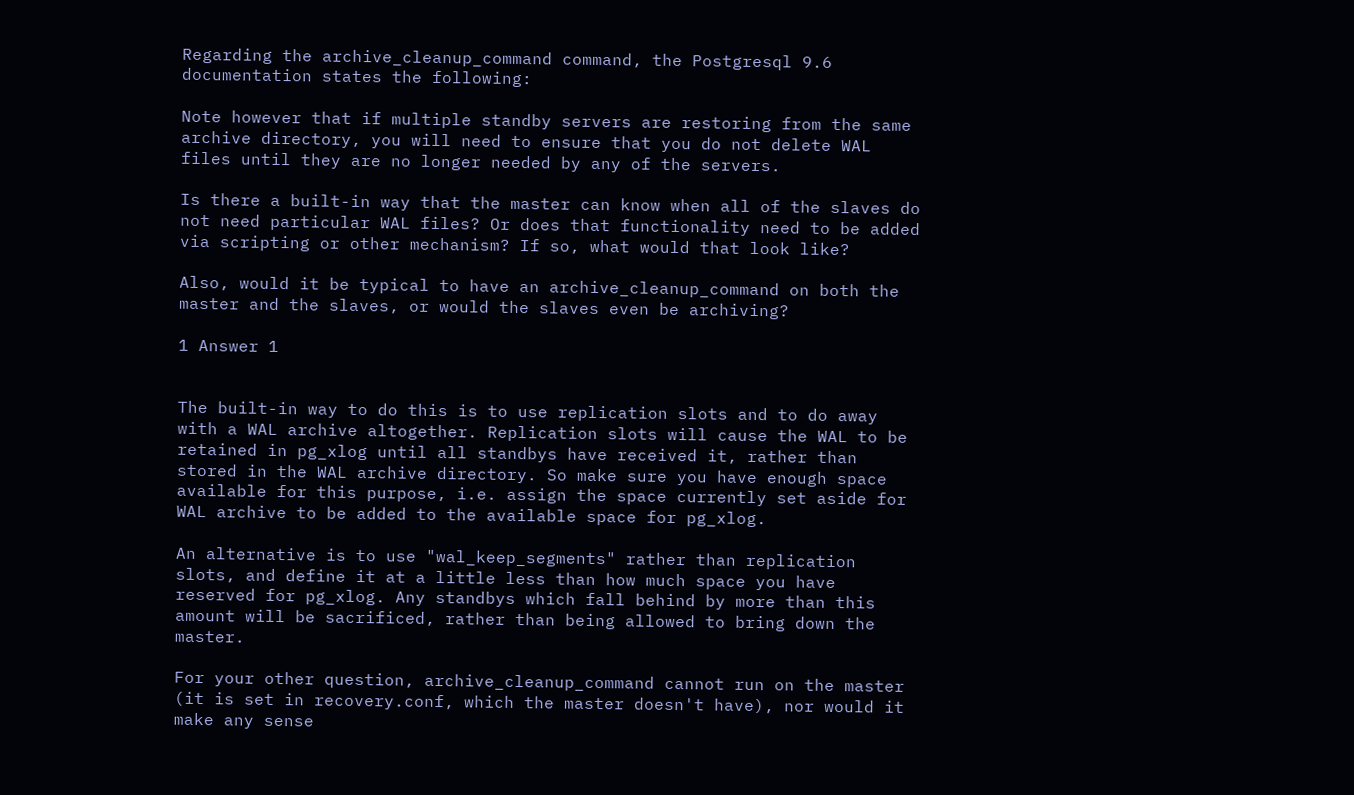Regarding the archive_cleanup_command command, the Postgresql 9.6 documentation states the following:

Note however that if multiple standby servers are restoring from the same archive directory, you will need to ensure that you do not delete WAL files until they are no longer needed by any of the servers.

Is there a built-in way that the master can know when all of the slaves do not need particular WAL files? Or does that functionality need to be added via scripting or other mechanism? If so, what would that look like?

Also, would it be typical to have an archive_cleanup_command on both the master and the slaves, or would the slaves even be archiving?

1 Answer 1


The built-in way to do this is to use replication slots and to do away with a WAL archive altogether. Replication slots will cause the WAL to be retained in pg_xlog until all standbys have received it, rather than stored in the WAL archive directory. So make sure you have enough space available for this purpose, i.e. assign the space currently set aside for WAL archive to be added to the available space for pg_xlog.

An alternative is to use "wal_keep_segments" rather than replication slots, and define it at a little less than how much space you have reserved for pg_xlog. Any standbys which fall behind by more than this amount will be sacrificed, rather than being allowed to bring down the master.

For your other question, archive_cleanup_command cannot run on the master (it is set in recovery.conf, which the master doesn't have), nor would it make any sense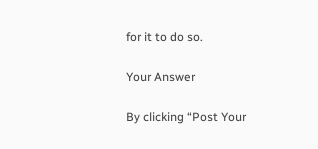for it to do so.

Your Answer

By clicking “Post Your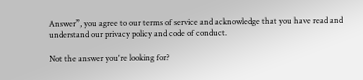Answer”, you agree to our terms of service and acknowledge that you have read and understand our privacy policy and code of conduct.

Not the answer you're looking for?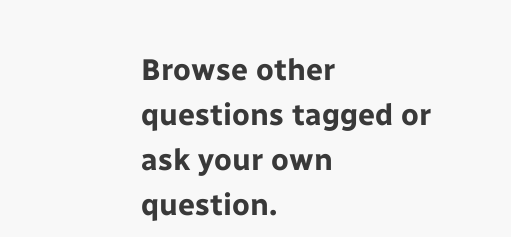Browse other questions tagged or ask your own question.